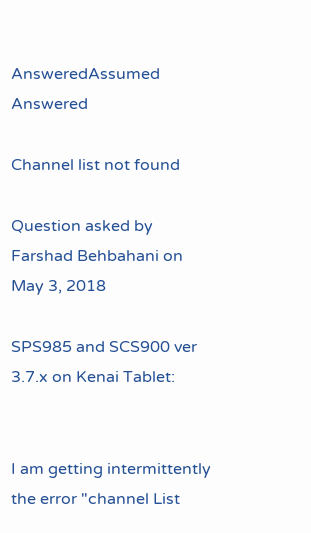AnsweredAssumed Answered

Channel list not found

Question asked by Farshad Behbahani on May 3, 2018

SPS985 and SCS900 ver 3.7.x on Kenai Tablet:


I am getting intermittently the error "channel List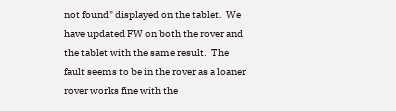not found" displayed on the tablet.  We have updated FW on both the rover and the tablet with the same result.  The fault seems to be in the rover as a loaner rover works fine with the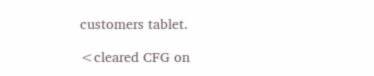customers tablet.

<cleared CFG on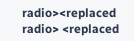radio><replaced radio> <replaced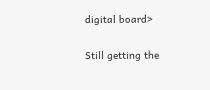digital board>

Still getting the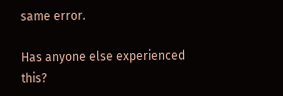same error.

Has anyone else experienced this?